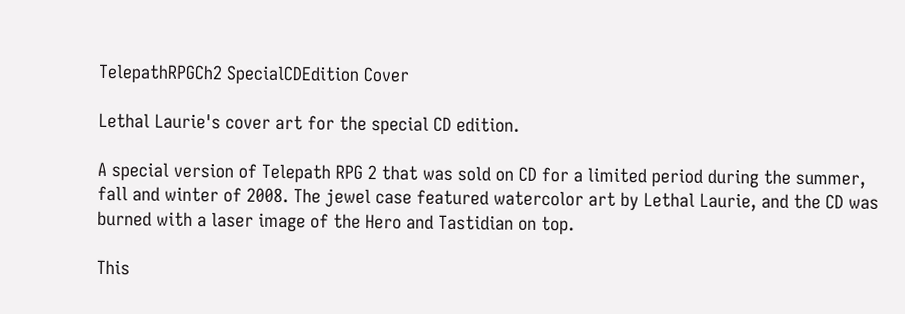TelepathRPGCh2 SpecialCDEdition Cover

Lethal Laurie's cover art for the special CD edition.

A special version of Telepath RPG 2 that was sold on CD for a limited period during the summer, fall and winter of 2008. The jewel case featured watercolor art by Lethal Laurie, and the CD was burned with a laser image of the Hero and Tastidian on top.

This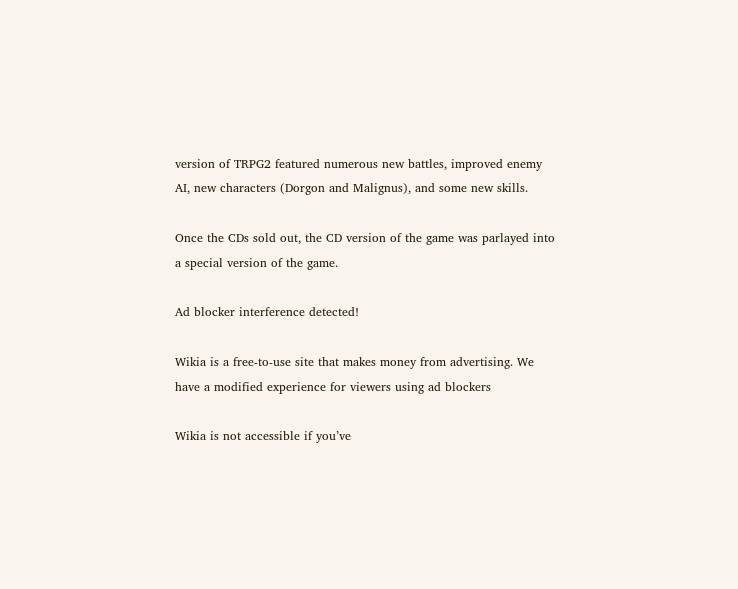version of TRPG2 featured numerous new battles, improved enemy AI, new characters (Dorgon and Malignus), and some new skills.

Once the CDs sold out, the CD version of the game was parlayed into a special version of the game.

Ad blocker interference detected!

Wikia is a free-to-use site that makes money from advertising. We have a modified experience for viewers using ad blockers

Wikia is not accessible if you’ve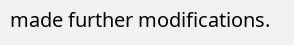made further modifications.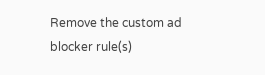Remove the custom ad blocker rule(s)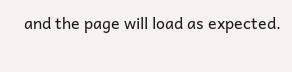and the page will load as expected.